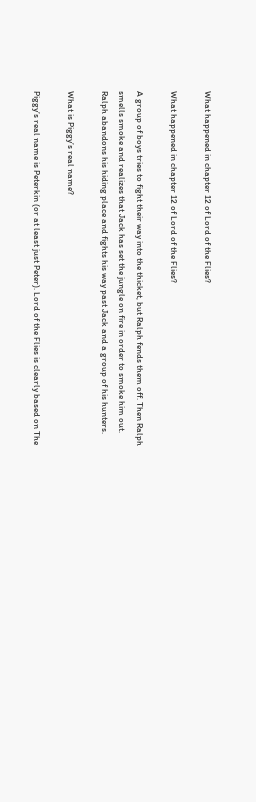What happened in chapter 12 of Lord of the Flies?

What happened in chapter 12 of Lord of the Flies?

A group of boys tries to fight their way into the thicket, but Ralph fends them off. Then Ralph smells smoke and realizes that Jack has set the jungle on fire in order to smoke him out. Ralph abandons his hiding place and fights his way past Jack and a group of his hunters.

What is Piggy’s real name?

Piggy’s real name is Peterkin (or at least just Peter). Lord of the Flies is clearly based on The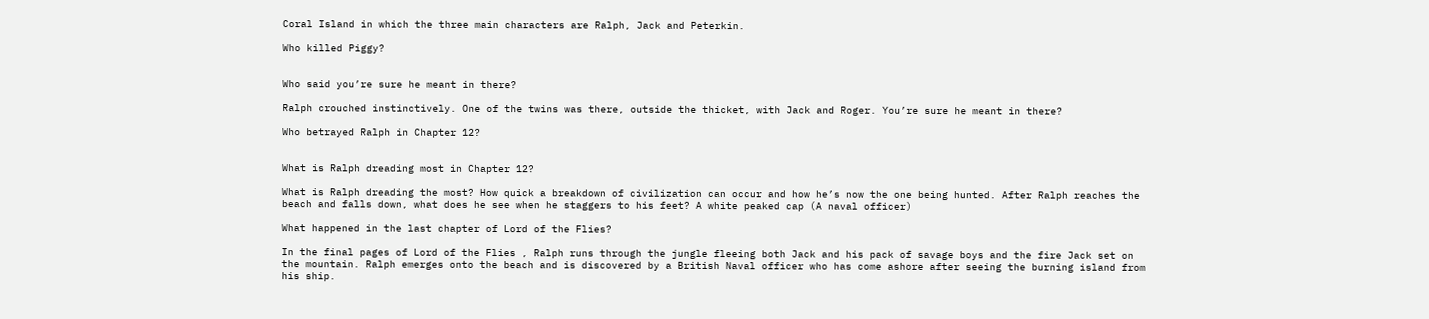Coral Island in which the three main characters are Ralph, Jack and Peterkin.

Who killed Piggy?


Who said you’re sure he meant in there?

Ralph crouched instinctively. One of the twins was there, outside the thicket, with Jack and Roger. You’re sure he meant in there?

Who betrayed Ralph in Chapter 12?


What is Ralph dreading most in Chapter 12?

What is Ralph dreading the most? How quick a breakdown of civilization can occur and how he’s now the one being hunted. After Ralph reaches the beach and falls down, what does he see when he staggers to his feet? A white peaked cap (A naval officer)

What happened in the last chapter of Lord of the Flies?

In the final pages of Lord of the Flies , Ralph runs through the jungle fleeing both Jack and his pack of savage boys and the fire Jack set on the mountain. Ralph emerges onto the beach and is discovered by a British Naval officer who has come ashore after seeing the burning island from his ship.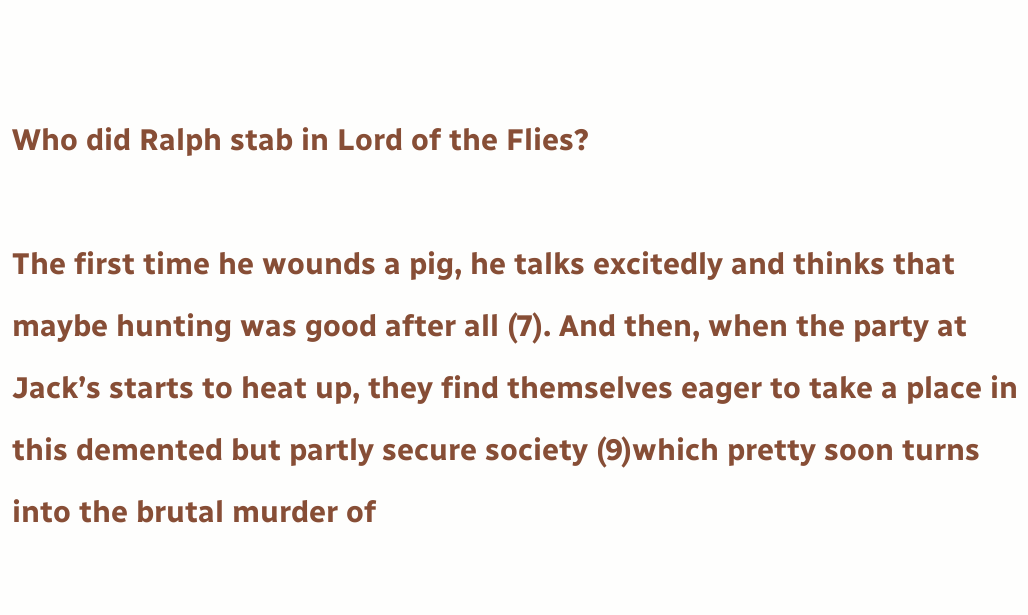Who did Ralph stab in Lord of the Flies?

The first time he wounds a pig, he talks excitedly and thinks that maybe hunting was good after all (7). And then, when the party at Jack’s starts to heat up, they find themselves eager to take a place in this demented but partly secure society (9)which pretty soon turns into the brutal murder of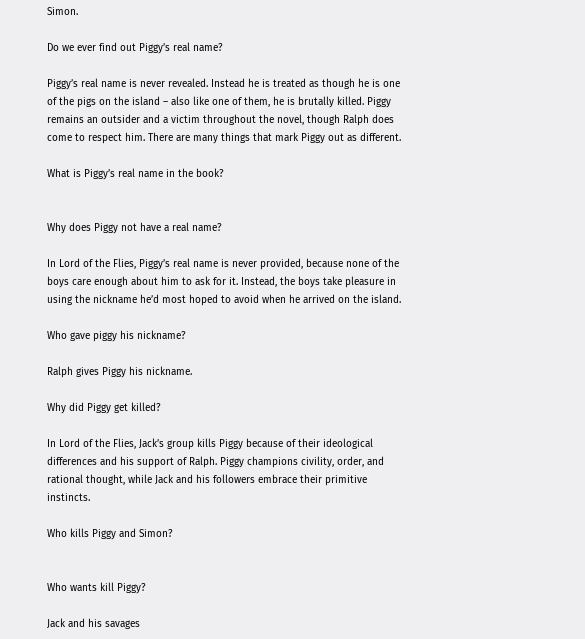Simon.

Do we ever find out Piggy’s real name?

Piggy’s real name is never revealed. Instead he is treated as though he is one of the pigs on the island – also like one of them, he is brutally killed. Piggy remains an outsider and a victim throughout the novel, though Ralph does come to respect him. There are many things that mark Piggy out as different.

What is Piggy’s real name in the book?


Why does Piggy not have a real name?

In Lord of the Flies, Piggy’s real name is never provided, because none of the boys care enough about him to ask for it. Instead, the boys take pleasure in using the nickname he’d most hoped to avoid when he arrived on the island.

Who gave piggy his nickname?

Ralph gives Piggy his nickname.

Why did Piggy get killed?

In Lord of the Flies, Jack’s group kills Piggy because of their ideological differences and his support of Ralph. Piggy champions civility, order, and rational thought, while Jack and his followers embrace their primitive instincts.

Who kills Piggy and Simon?


Who wants kill Piggy?

Jack and his savages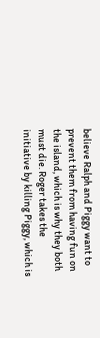believe Ralph and Piggy want to prevent them from having fun on the island, which is why they both must die. Roger takes the initiative by killing Piggy, which is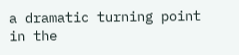a dramatic turning point in the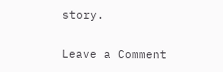story.

Leave a Comment